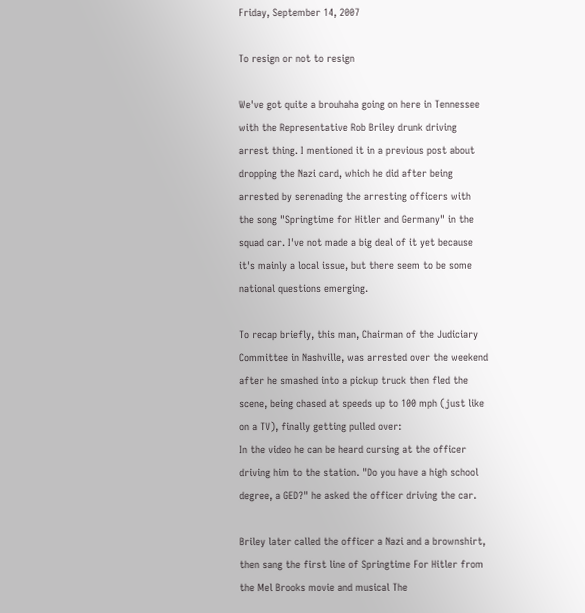Friday, September 14, 2007

To resign or not to resign

We've got quite a brouhaha going on here in Tennessee with the Representative Rob Briley drunk driving arrest thing. I mentioned it in a previous post about dropping the Nazi card, which he did after being arrested by serenading the arresting officers with the song "Springtime for Hitler and Germany" in the squad car. I've not made a big deal of it yet because it's mainly a local issue, but there seem to be some national questions emerging.

To recap briefly, this man, Chairman of the Judiciary Committee in Nashville, was arrested over the weekend after he smashed into a pickup truck then fled the scene, being chased at speeds up to 100 mph (just like on a TV), finally getting pulled over:
In the video he can be heard cursing at the officer driving him to the station. "Do you have a high school degree, a GED?" he asked the officer driving the car.

Briley later called the officer a Nazi and a brownshirt, then sang the first line of Springtime For Hitler from the Mel Brooks movie and musical The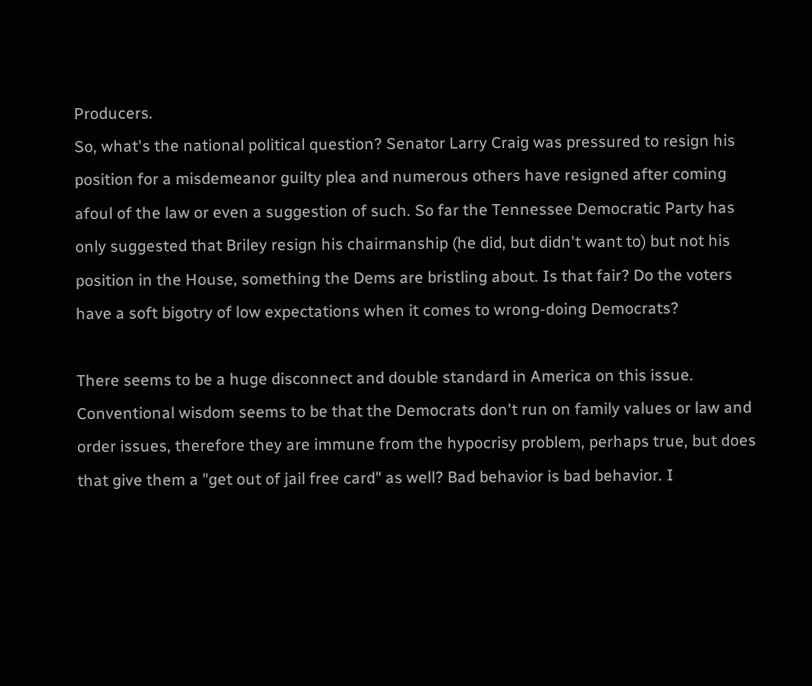Producers.
So, what's the national political question? Senator Larry Craig was pressured to resign his position for a misdemeanor guilty plea and numerous others have resigned after coming afoul of the law or even a suggestion of such. So far the Tennessee Democratic Party has only suggested that Briley resign his chairmanship (he did, but didn't want to) but not his position in the House, something the Dems are bristling about. Is that fair? Do the voters have a soft bigotry of low expectations when it comes to wrong-doing Democrats?

There seems to be a huge disconnect and double standard in America on this issue. Conventional wisdom seems to be that the Democrats don't run on family values or law and order issues, therefore they are immune from the hypocrisy problem, perhaps true, but does that give them a "get out of jail free card" as well? Bad behavior is bad behavior. I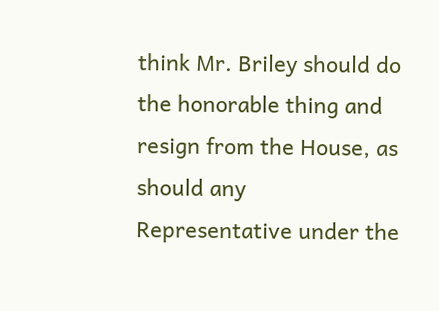think Mr. Briley should do the honorable thing and resign from the House, as should any Representative under the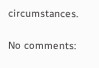circumstances.

No comments: